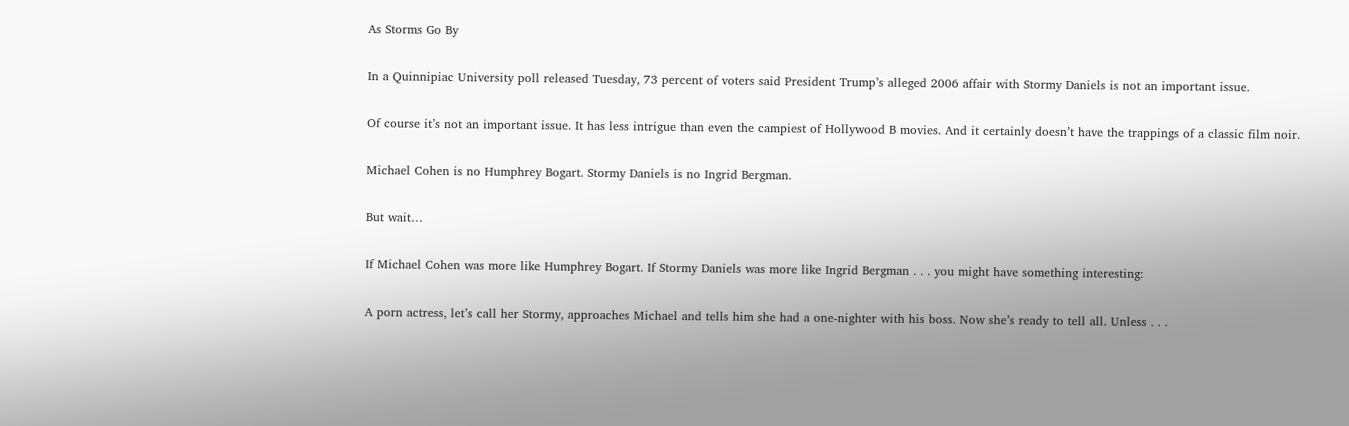As Storms Go By

In a Quinnipiac University poll released Tuesday, 73 percent of voters said President Trump’s alleged 2006 affair with Stormy Daniels is not an important issue.

Of course it’s not an important issue. It has less intrigue than even the campiest of Hollywood B movies. And it certainly doesn’t have the trappings of a classic film noir.

Michael Cohen is no Humphrey Bogart. Stormy Daniels is no Ingrid Bergman.

But wait…

If Michael Cohen was more like Humphrey Bogart. If Stormy Daniels was more like Ingrid Bergman . . . you might have something interesting:

A porn actress, let’s call her Stormy, approaches Michael and tells him she had a one-nighter with his boss. Now she’s ready to tell all. Unless . . .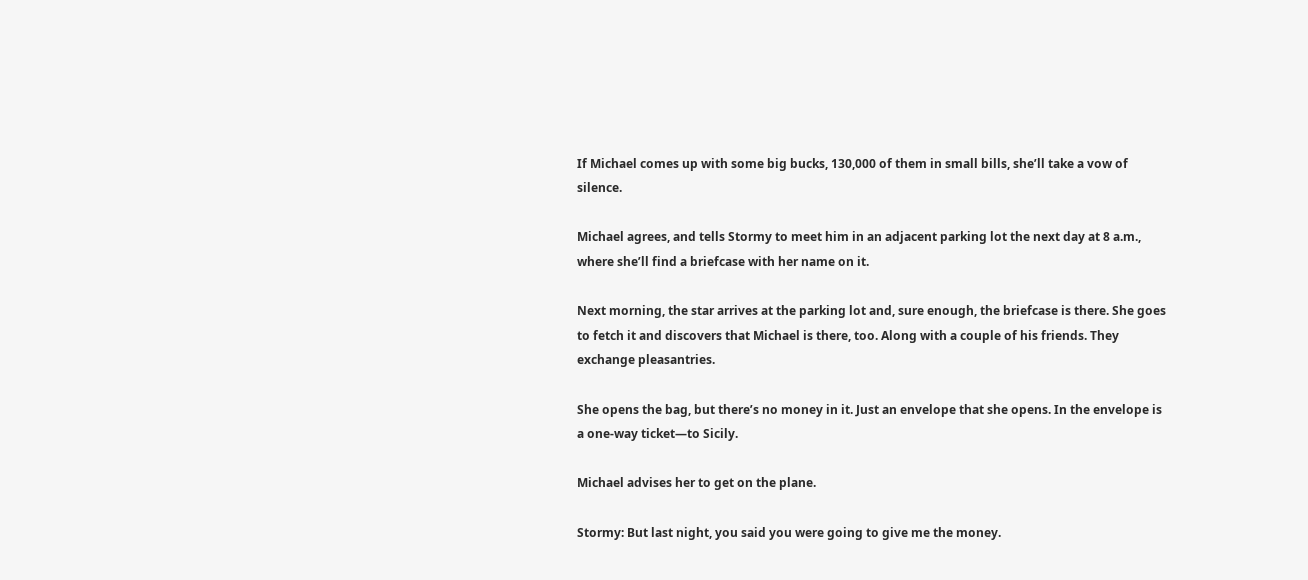If Michael comes up with some big bucks, 130,000 of them in small bills, she’ll take a vow of silence.

Michael agrees, and tells Stormy to meet him in an adjacent parking lot the next day at 8 a.m., where she’ll find a briefcase with her name on it.

Next morning, the star arrives at the parking lot and, sure enough, the briefcase is there. She goes to fetch it and discovers that Michael is there, too. Along with a couple of his friends. They exchange pleasantries.

She opens the bag, but there’s no money in it. Just an envelope that she opens. In the envelope is a one-way ticket—to Sicily.

Michael advises her to get on the plane.

Stormy: But last night, you said you were going to give me the money.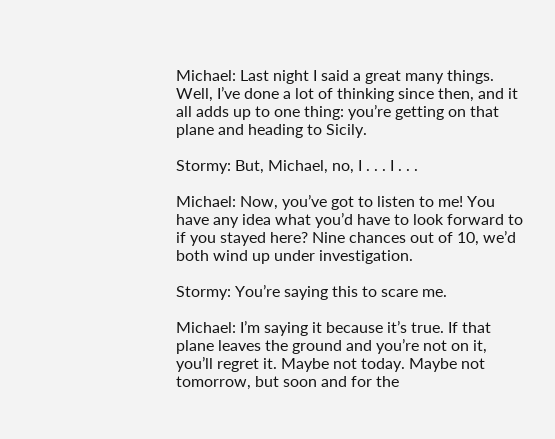Michael: Last night I said a great many things. Well, I’ve done a lot of thinking since then, and it all adds up to one thing: you’re getting on that plane and heading to Sicily.

Stormy: But, Michael, no, I . . . I . . .

Michael: Now, you’ve got to listen to me! You have any idea what you’d have to look forward to if you stayed here? Nine chances out of 10, we’d both wind up under investigation.

Stormy: You’re saying this to scare me.

Michael: I’m saying it because it’s true. If that plane leaves the ground and you’re not on it, you’ll regret it. Maybe not today. Maybe not tomorrow, but soon and for the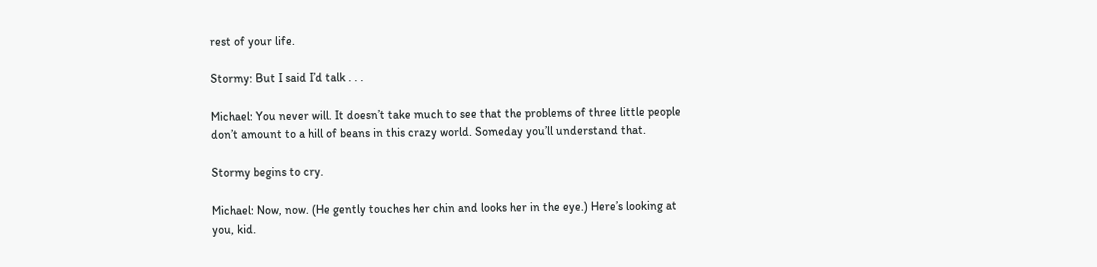rest of your life.

Stormy: But I said I’d talk . . .

Michael: You never will. It doesn’t take much to see that the problems of three little people don’t amount to a hill of beans in this crazy world. Someday you’ll understand that.

Stormy begins to cry.

Michael: Now, now. (He gently touches her chin and looks her in the eye.) Here’s looking at you, kid.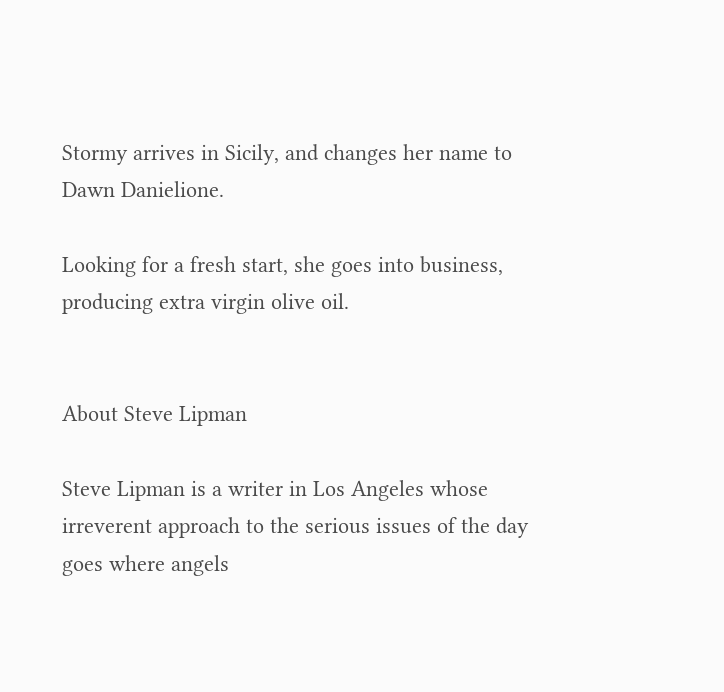Stormy arrives in Sicily, and changes her name to Dawn Danielione.

Looking for a fresh start, she goes into business, producing extra virgin olive oil.


About Steve Lipman

Steve Lipman is a writer in Los Angeles whose irreverent approach to the serious issues of the day goes where angels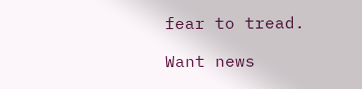fear to tread.

Want news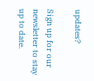updates?

Sign up for our newsletter to stay up to date.